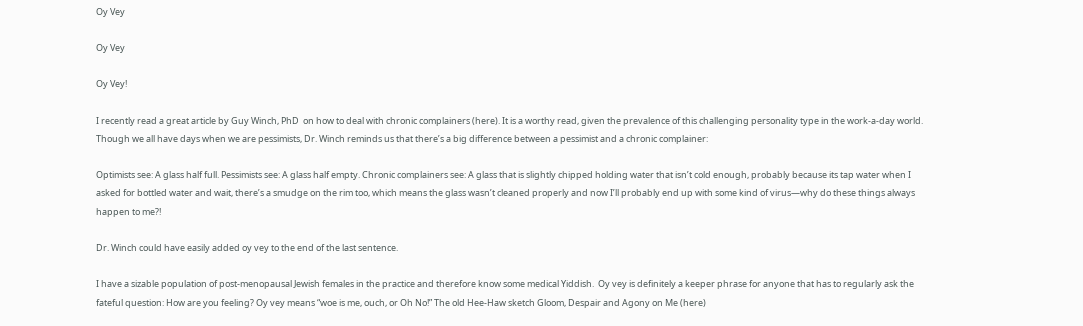Oy Vey

Oy Vey

Oy Vey!

I recently read a great article by Guy Winch, PhD  on how to deal with chronic complainers (here). It is a worthy read, given the prevalence of this challenging personality type in the work-a-day world. Though we all have days when we are pessimists, Dr. Winch reminds us that there’s a big difference between a pessimist and a chronic complainer:

Optimists see: A glass half full. Pessimists see: A glass half empty. Chronic complainers see: A glass that is slightly chipped holding water that isn’t cold enough, probably because its tap water when I asked for bottled water and wait, there’s a smudge on the rim too, which means the glass wasn’t cleaned properly and now I’ll probably end up with some kind of virus—why do these things always happen to me?!

Dr. Winch could have easily added oy vey to the end of the last sentence.

I have a sizable population of post-menopausal Jewish females in the practice and therefore know some medical Yiddish.  Oy vey is definitely a keeper phrase for anyone that has to regularly ask the fateful question: How are you feeling? Oy vey means “woe is me, ouch, or Oh No!” The old Hee-Haw sketch Gloom, Despair and Agony on Me (here)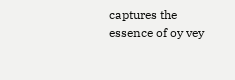captures the essence of oy vey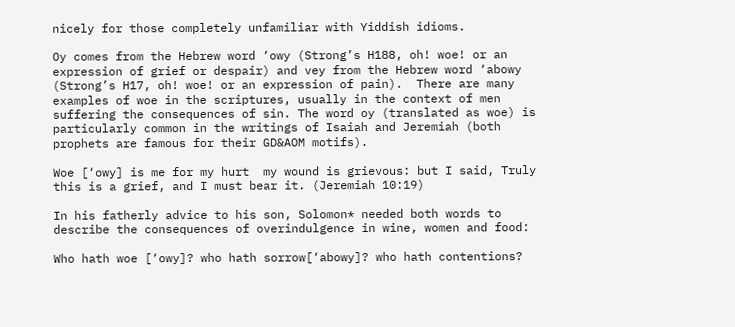nicely for those completely unfamiliar with Yiddish idioms.

Oy comes from the Hebrew word ‘owy (Strong’s H188, oh! woe! or an expression of grief or despair) and vey from the Hebrew word ‘abowy (Strong’s H17, oh! woe! or an expression of pain).  There are many examples of woe in the scriptures, usually in the context of men suffering the consequences of sin. The word oy (translated as woe) is particularly common in the writings of Isaiah and Jeremiah (both prophets are famous for their GD&AOM motifs).

Woe [‘owy] is me for my hurt  my wound is grievous: but I said, Truly this is a grief, and I must bear it. (Jeremiah 10:19)

In his fatherly advice to his son, Solomon* needed both words to describe the consequences of overindulgence in wine, women and food:

Who hath woe [‘owy]? who hath sorrow[‘abowy]? who hath contentions?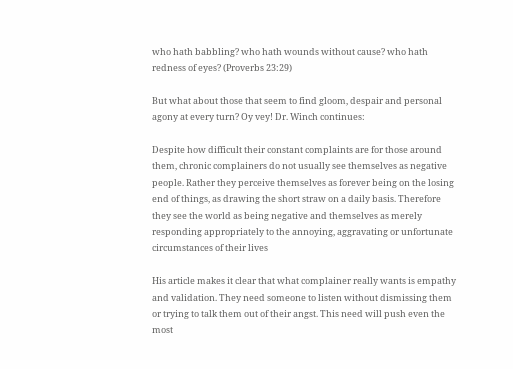who hath babbling? who hath wounds without cause? who hath redness of eyes? (Proverbs 23:29)

But what about those that seem to find gloom, despair and personal agony at every turn? Oy vey! Dr. Winch continues:

Despite how difficult their constant complaints are for those around them, chronic complainers do not usually see themselves as negative people. Rather they perceive themselves as forever being on the losing end of things, as drawing the short straw on a daily basis. Therefore they see the world as being negative and themselves as merely responding appropriately to the annoying, aggravating or unfortunate circumstances of their lives

His article makes it clear that what complainer really wants is empathy and validation. They need someone to listen without dismissing them or trying to talk them out of their angst. This need will push even the most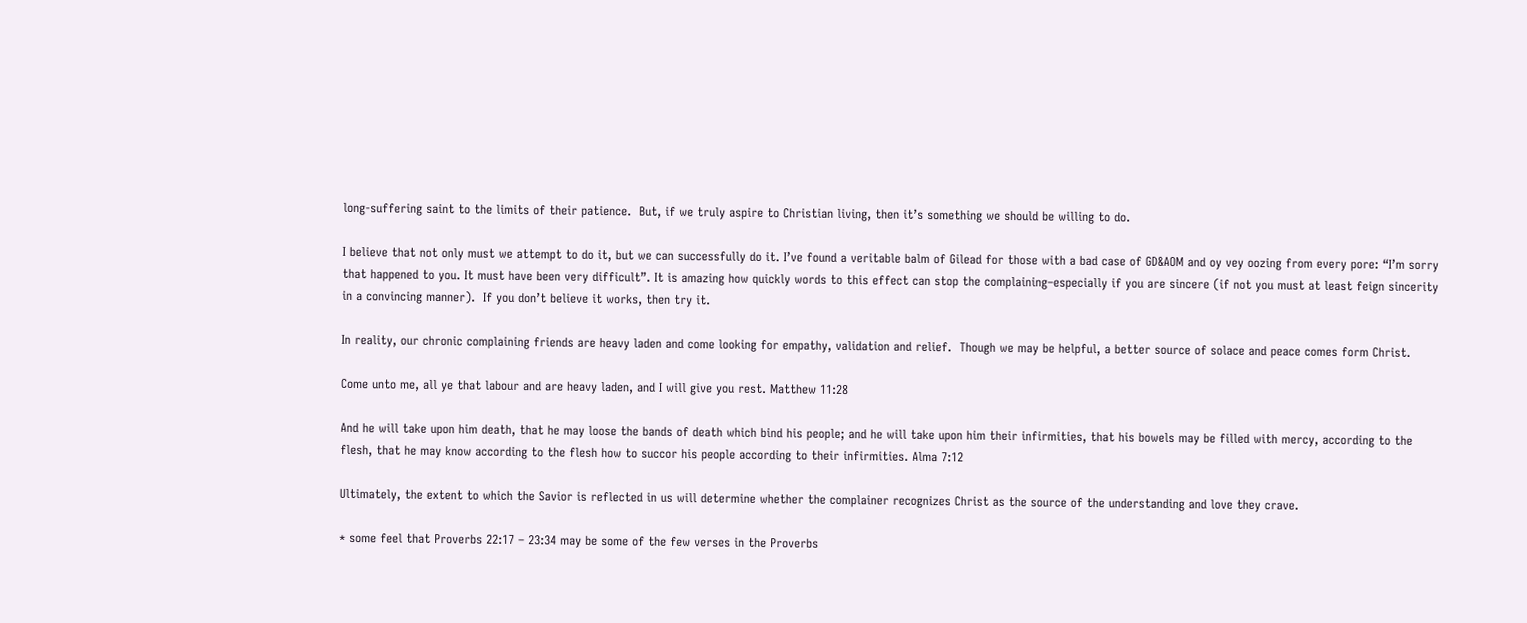long-suffering saint to the limits of their patience.  But, if we truly aspire to Christian living, then it’s something we should be willing to do.

I believe that not only must we attempt to do it, but we can successfully do it. I’ve found a veritable balm of Gilead for those with a bad case of GD&AOM and oy vey oozing from every pore: “I’m sorry that happened to you. It must have been very difficult”. It is amazing how quickly words to this effect can stop the complaining–especially if you are sincere (if not you must at least feign sincerity in a convincing manner).  If you don’t believe it works, then try it.

In reality, our chronic complaining friends are heavy laden and come looking for empathy, validation and relief.  Though we may be helpful, a better source of solace and peace comes form Christ.

Come unto me, all ye that labour and are heavy laden, and I will give you rest. Matthew 11:28

And he will take upon him death, that he may loose the bands of death which bind his people; and he will take upon him their infirmities, that his bowels may be filled with mercy, according to the flesh, that he may know according to the flesh how to succor his people according to their infirmities. Alma 7:12

Ultimately, the extent to which the Savior is reflected in us will determine whether the complainer recognizes Christ as the source of the understanding and love they crave.

* some feel that Proverbs 22:17 – 23:34 may be some of the few verses in the Proverbs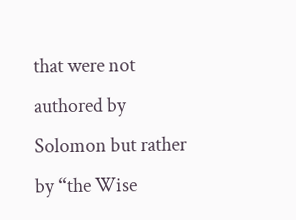that were not authored by Solomon but rather by “the Wise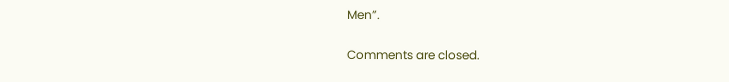Men”.

Comments are closed.